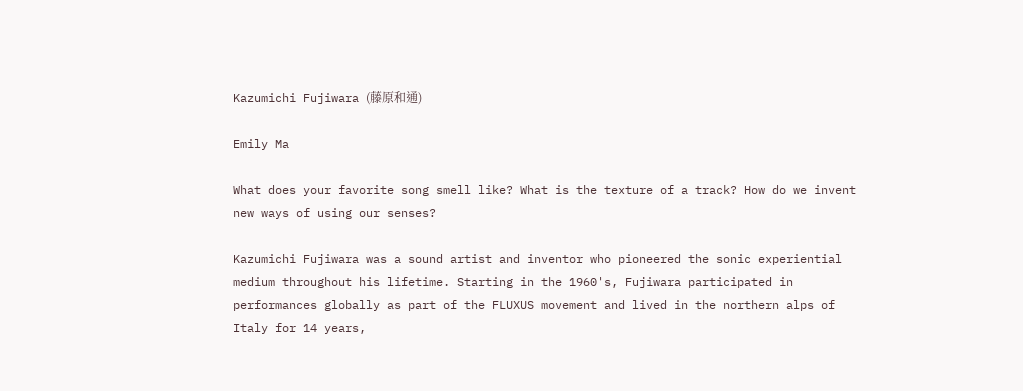Kazumichi Fujiwara (藤原和通)

Emily Ma

What does your favorite song smell like? What is the texture of a track? How do we invent new ways of using our senses?

Kazumichi Fujiwara was a sound artist and inventor who pioneered the sonic experiential medium throughout his lifetime. Starting in the 1960's, Fujiwara participated in performances globally as part of the FLUXUS movement and lived in the northern alps of Italy for 14 years,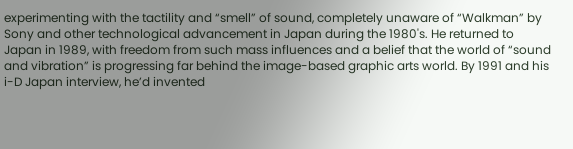experimenting with the tactility and “smell” of sound, completely unaware of “Walkman” by Sony and other technological advancement in Japan during the 1980's. He returned to Japan in 1989, with freedom from such mass influences and a belief that the world of “sound and vibration” is progressing far behind the image-based graphic arts world. By 1991 and his i-D Japan interview, he’d invented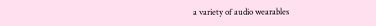a variety of audio wearables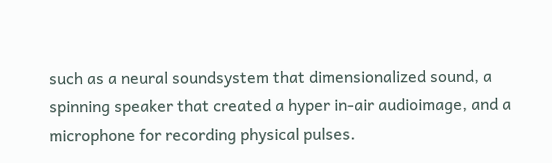such as a neural soundsystem that dimensionalized sound, a spinning speaker that created a hyper in-air audioimage, and a microphone for recording physical pulses.